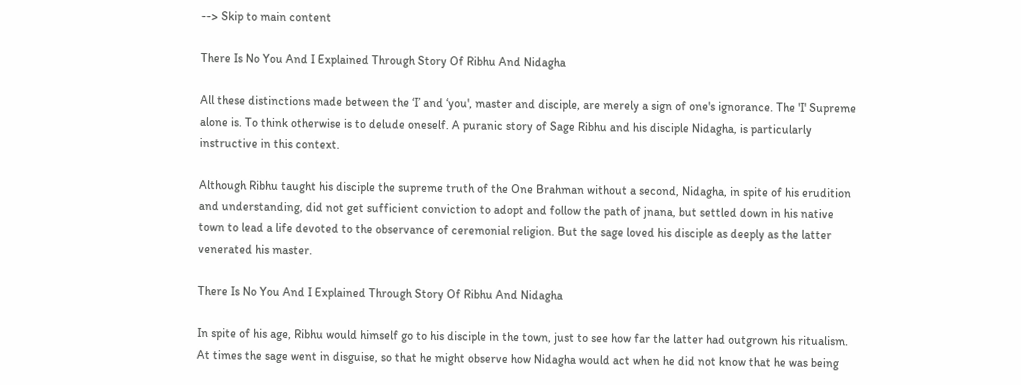--> Skip to main content

There Is No You And I Explained Through Story Of Ribhu And Nidagha

All these distinctions made between the ‘I’ and ‘you', master and disciple, are merely a sign of one's ignorance. The 'I' Supreme alone is. To think otherwise is to delude oneself. A puranic story of Sage Ribhu and his disciple Nidagha, is particularly instructive in this context.

Although Ribhu taught his disciple the supreme truth of the One Brahman without a second, Nidagha, in spite of his erudition and understanding, did not get sufficient conviction to adopt and follow the path of jnana, but settled down in his native town to lead a life devoted to the observance of ceremonial religion. But the sage loved his disciple as deeply as the latter venerated his master.

There Is No You And I Explained Through Story Of Ribhu And Nidagha

In spite of his age, Ribhu would himself go to his disciple in the town, just to see how far the latter had outgrown his ritualism. At times the sage went in disguise, so that he might observe how Nidagha would act when he did not know that he was being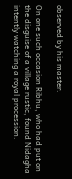observed by his master.

On one such occasion Ribhu, who had put on the disguise of a village rustic, found Nidagha intently watching a royal procession.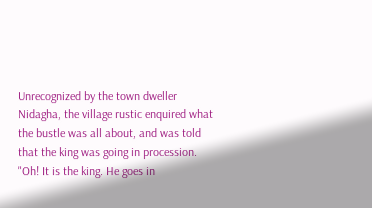Unrecognized by the town dweller Nidagha, the village rustic enquired what the bustle was all about, and was told that the king was going in procession. "Oh! It is the king. He goes in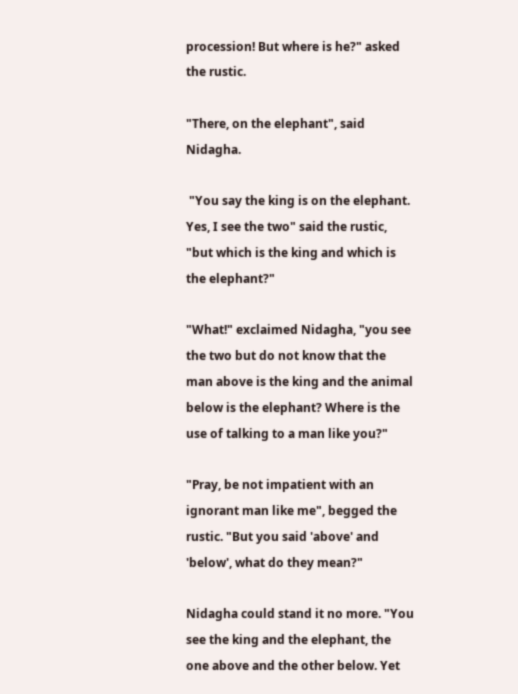procession! But where is he?" asked the rustic.

"There, on the elephant", said Nidagha.

 "You say the king is on the elephant. Yes, I see the two" said the rustic, "but which is the king and which is the elephant?"

"What!" exclaimed Nidagha, "you see the two but do not know that the man above is the king and the animal below is the elephant? Where is the use of talking to a man like you?"

"Pray, be not impatient with an ignorant man like me", begged the rustic. "But you said 'above' and 'below', what do they mean?"

Nidagha could stand it no more. "You see the king and the elephant, the one above and the other below. Yet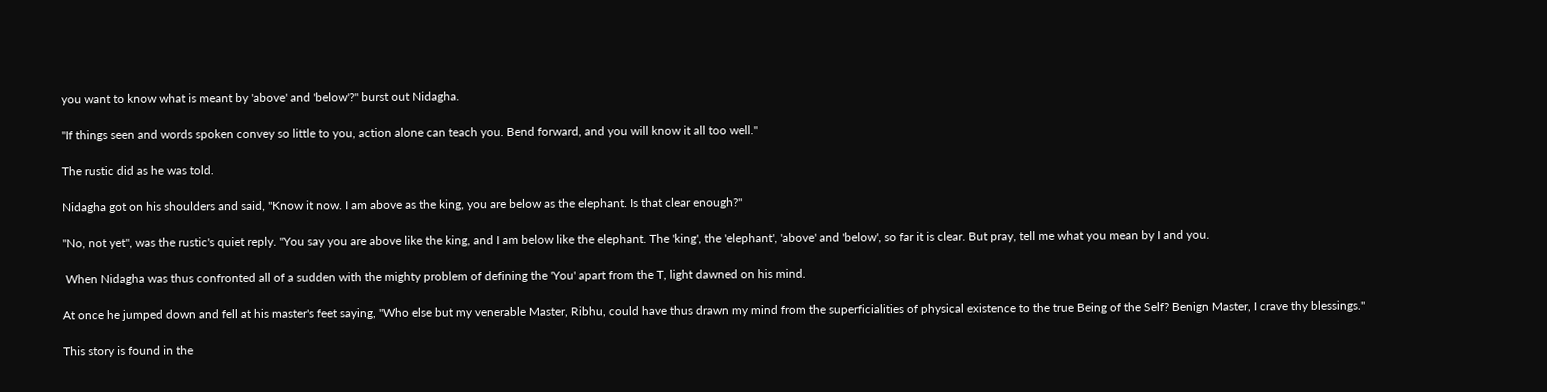you want to know what is meant by 'above' and 'below'?" burst out Nidagha.

"If things seen and words spoken convey so little to you, action alone can teach you. Bend forward, and you will know it all too well."

The rustic did as he was told.

Nidagha got on his shoulders and said, "Know it now. I am above as the king, you are below as the elephant. Is that clear enough?"

"No, not yet", was the rustic's quiet reply. "You say you are above like the king, and I am below like the elephant. The 'king', the 'elephant', 'above' and 'below', so far it is clear. But pray, tell me what you mean by I and you.

 When Nidagha was thus confronted all of a sudden with the mighty problem of defining the 'You' apart from the T, light dawned on his mind.

At once he jumped down and fell at his master's feet saying, "Who else but my venerable Master, Ribhu, could have thus drawn my mind from the superficialities of physical existence to the true Being of the Self? Benign Master, I crave thy blessings."

This story is found in the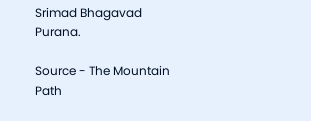Srimad Bhagavad Purana.

Source - The Mountain Path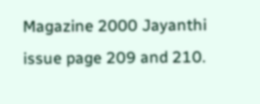Magazine 2000 Jayanthi issue page 209 and 210.